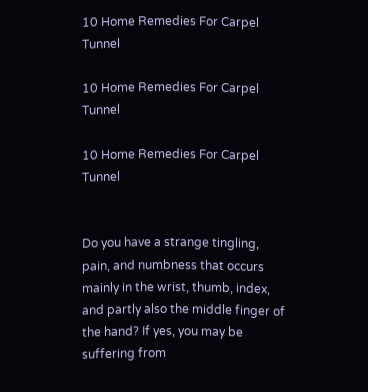10 Home Remedies For Carpel Tunnel

10 Home Remedies For Carpel Tunnel

10 Home Remedies For Carpel Tunnel


Do you have a strange tingling, pain, and numbness that occurs mainly in the wrist, thumb, index, and partly also the middle finger of the hand? If yes, you may be suffering from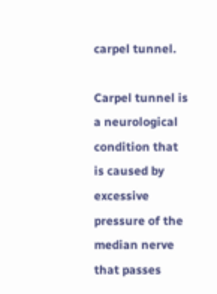carpel tunnel.

Carpel tunnel is a neurological condition that is caused by excessive pressure of the median nerve that passes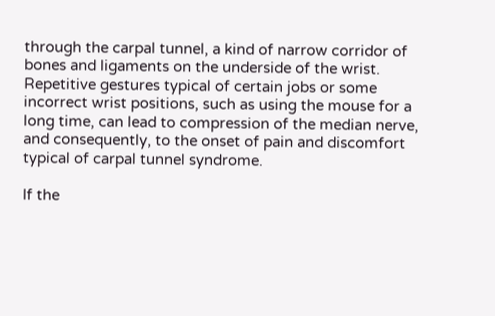through the carpal tunnel, a kind of narrow corridor of bones and ligaments on the underside of the wrist. Repetitive gestures typical of certain jobs or some incorrect wrist positions, such as using the mouse for a long time, can lead to compression of the median nerve, and consequently, to the onset of pain and discomfort typical of carpal tunnel syndrome.

If the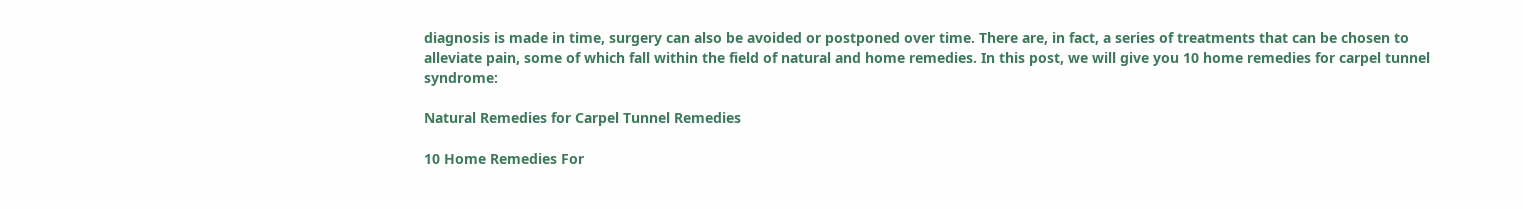diagnosis is made in time, surgery can also be avoided or postponed over time. There are, in fact, a series of treatments that can be chosen to alleviate pain, some of which fall within the field of natural and home remedies. In this post, we will give you 10 home remedies for carpel tunnel syndrome:

Natural Remedies for Carpel Tunnel Remedies

10 Home Remedies For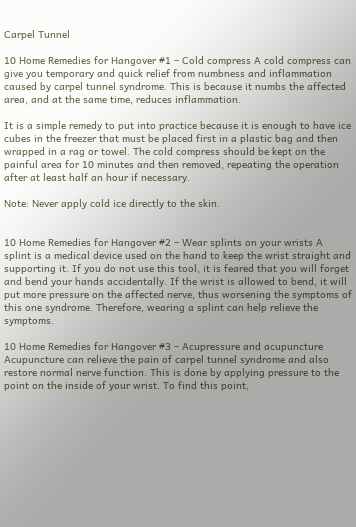Carpel Tunnel

10 Home Remedies for Hangover #1 – Cold compress A cold compress can give you temporary and quick relief from numbness and inflammation caused by carpel tunnel syndrome. This is because it numbs the affected area, and at the same time, reduces inflammation.

It is a simple remedy to put into practice because it is enough to have ice cubes in the freezer that must be placed first in a plastic bag and then wrapped in a rag or towel. The cold compress should be kept on the painful area for 10 minutes and then removed, repeating the operation after at least half an hour if necessary.

Note: Never apply cold ice directly to the skin.


10 Home Remedies for Hangover #2 – Wear splints on your wrists A splint is a medical device used on the hand to keep the wrist straight and supporting it. If you do not use this tool, it is feared that you will forget and bend your hands accidentally. If the wrist is allowed to bend, it will put more pressure on the affected nerve, thus worsening the symptoms of this one syndrome. Therefore, wearing a splint can help relieve the symptoms.

10 Home Remedies for Hangover #3 – Acupressure and acupuncture Acupuncture can relieve the pain of carpel tunnel syndrome and also restore normal nerve function. This is done by applying pressure to the point on the inside of your wrist. To find this point,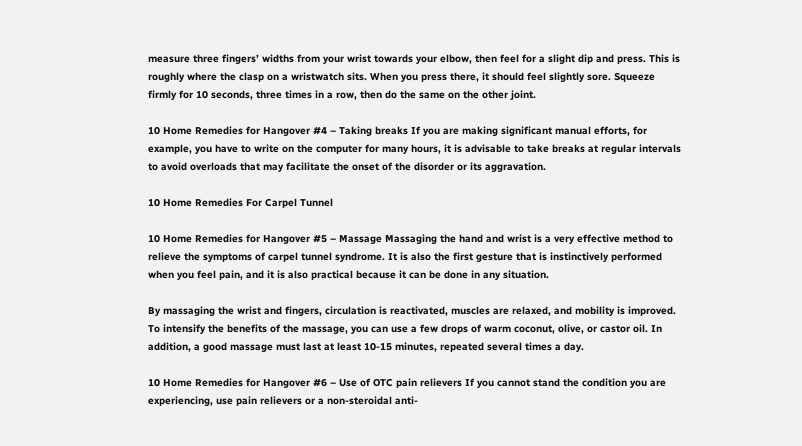measure three fingers’ widths from your wrist towards your elbow, then feel for a slight dip and press. This is roughly where the clasp on a wristwatch sits. When you press there, it should feel slightly sore. Squeeze firmly for 10 seconds, three times in a row, then do the same on the other joint.

10 Home Remedies for Hangover #4 – Taking breaks If you are making significant manual efforts, for example, you have to write on the computer for many hours, it is advisable to take breaks at regular intervals to avoid overloads that may facilitate the onset of the disorder or its aggravation.

10 Home Remedies For Carpel Tunnel

10 Home Remedies for Hangover #5 – Massage Massaging the hand and wrist is a very effective method to relieve the symptoms of carpel tunnel syndrome. It is also the first gesture that is instinctively performed when you feel pain, and it is also practical because it can be done in any situation.

By massaging the wrist and fingers, circulation is reactivated, muscles are relaxed, and mobility is improved. To intensify the benefits of the massage, you can use a few drops of warm coconut, olive, or castor oil. In addition, a good massage must last at least 10-15 minutes, repeated several times a day.

10 Home Remedies for Hangover #6 – Use of OTC pain relievers If you cannot stand the condition you are experiencing, use pain relievers or a non-steroidal anti-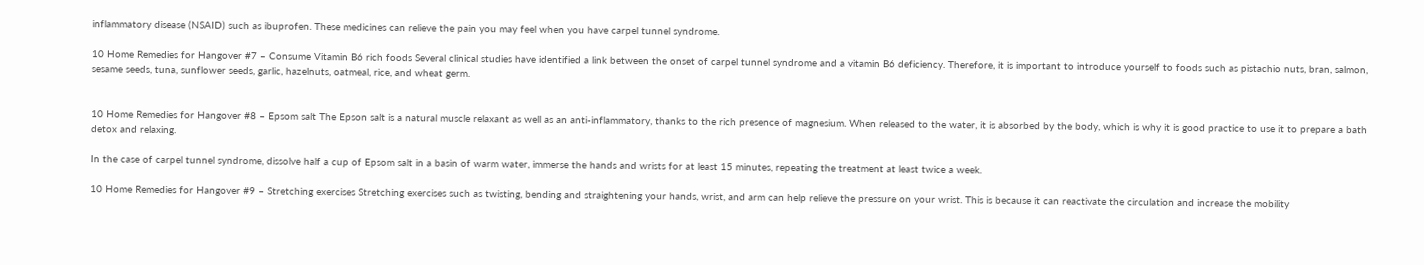inflammatory disease (NSAID) such as ibuprofen. These medicines can relieve the pain you may feel when you have carpel tunnel syndrome.

10 Home Remedies for Hangover #7 – Consume Vitamin B6 rich foods Several clinical studies have identified a link between the onset of carpel tunnel syndrome and a vitamin B6 deficiency. Therefore, it is important to introduce yourself to foods such as pistachio nuts, bran, salmon, sesame seeds, tuna, sunflower seeds, garlic, hazelnuts, oatmeal, rice, and wheat germ.


10 Home Remedies for Hangover #8 – Epsom salt The Epson salt is a natural muscle relaxant as well as an anti-inflammatory, thanks to the rich presence of magnesium. When released to the water, it is absorbed by the body, which is why it is good practice to use it to prepare a bath detox and relaxing.

In the case of carpel tunnel syndrome, dissolve half a cup of Epsom salt in a basin of warm water, immerse the hands and wrists for at least 15 minutes, repeating the treatment at least twice a week.

10 Home Remedies for Hangover #9 – Stretching exercises Stretching exercises such as twisting, bending and straightening your hands, wrist, and arm can help relieve the pressure on your wrist. This is because it can reactivate the circulation and increase the mobility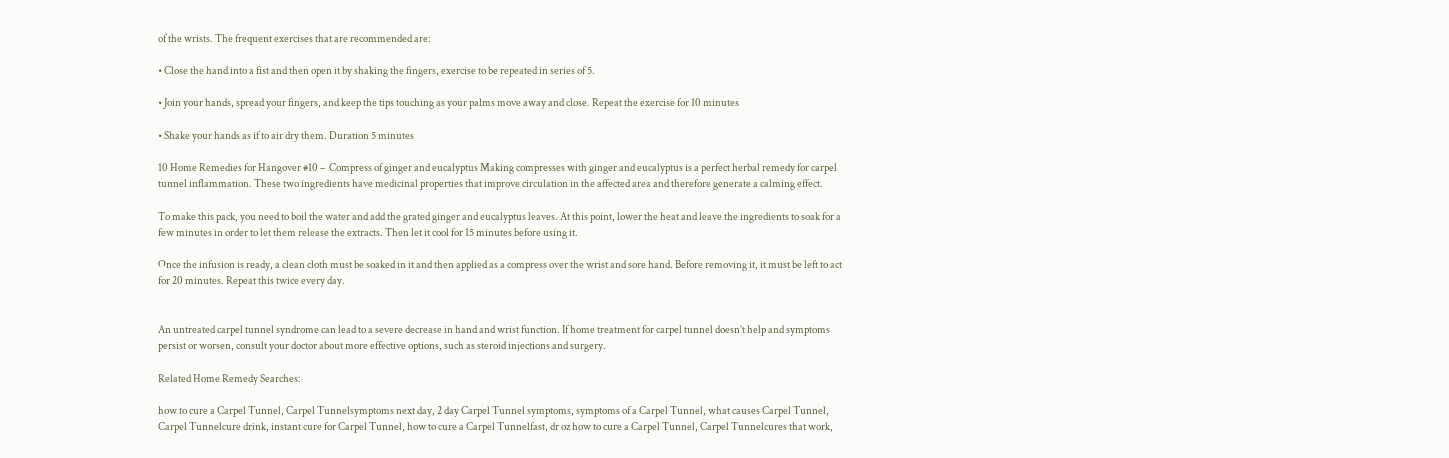of the wrists. The frequent exercises that are recommended are:

• Close the hand into a fist and then open it by shaking the fingers, exercise to be repeated in series of 5.

• Join your hands, spread your fingers, and keep the tips touching as your palms move away and close. Repeat the exercise for 10 minutes

• Shake your hands as if to air dry them. Duration 5 minutes

10 Home Remedies for Hangover #10 –  Compress of ginger and eucalyptus Making compresses with ginger and eucalyptus is a perfect herbal remedy for carpel tunnel inflammation. These two ingredients have medicinal properties that improve circulation in the affected area and therefore generate a calming effect.

To make this pack, you need to boil the water and add the grated ginger and eucalyptus leaves. At this point, lower the heat and leave the ingredients to soak for a few minutes in order to let them release the extracts. Then let it cool for 15 minutes before using it.

Once the infusion is ready, a clean cloth must be soaked in it and then applied as a compress over the wrist and sore hand. Before removing it, it must be left to act for 20 minutes. Repeat this twice every day.


An untreated carpel tunnel syndrome can lead to a severe decrease in hand and wrist function. If home treatment for carpel tunnel doesn’t help and symptoms persist or worsen, consult your doctor about more effective options, such as steroid injections and surgery.

Related Home Remedy Searches:

how to cure a Carpel Tunnel, Carpel Tunnelsymptoms next day, 2 day Carpel Tunnel symptoms, symptoms of a Carpel Tunnel, what causes Carpel Tunnel, Carpel Tunnelcure drink, instant cure for Carpel Tunnel, how to cure a Carpel Tunnelfast, dr oz how to cure a Carpel Tunnel, Carpel Tunnelcures that work,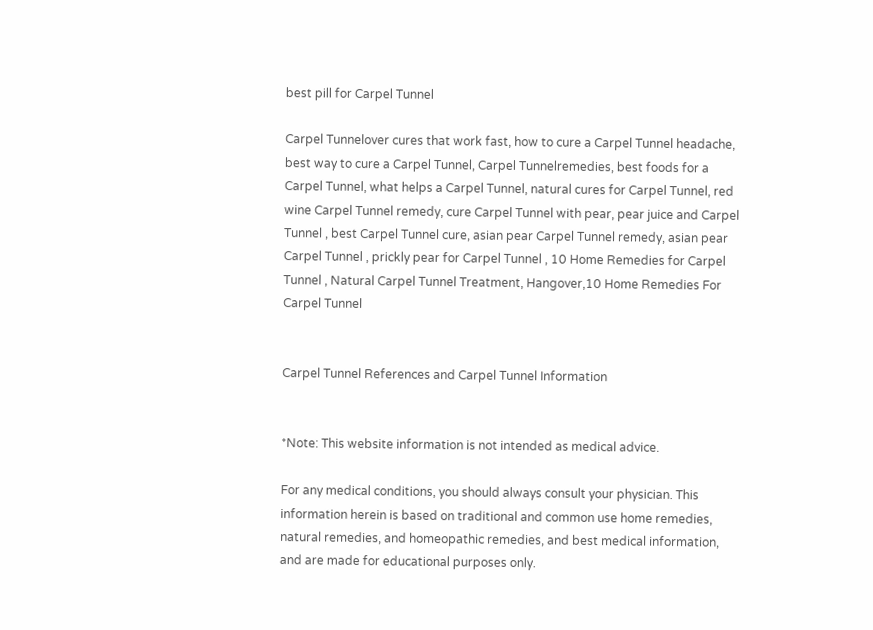best pill for Carpel Tunnel

Carpel Tunnelover cures that work fast, how to cure a Carpel Tunnel headache, best way to cure a Carpel Tunnel, Carpel Tunnelremedies, best foods for a Carpel Tunnel, what helps a Carpel Tunnel, natural cures for Carpel Tunnel, red wine Carpel Tunnel remedy, cure Carpel Tunnel with pear, pear juice and Carpel Tunnel , best Carpel Tunnel cure, asian pear Carpel Tunnel remedy, asian pear Carpel Tunnel , prickly pear for Carpel Tunnel , 10 Home Remedies for Carpel Tunnel , Natural Carpel Tunnel Treatment, Hangover,10 Home Remedies For Carpel Tunnel


Carpel Tunnel References and Carpel Tunnel Information


*Note: This website information is not intended as medical advice.

For any medical conditions, you should always consult your physician. This information herein is based on traditional and common use home remedies, natural remedies, and homeopathic remedies, and best medical information, and are made for educational purposes only.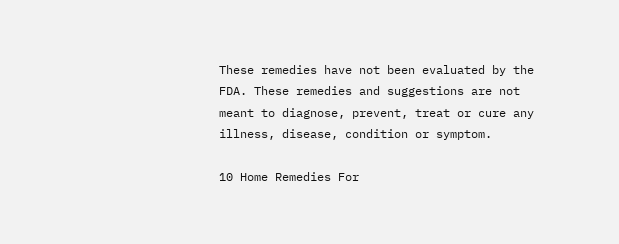These remedies have not been evaluated by the FDA. These remedies and suggestions are not meant to diagnose, prevent, treat or cure any illness, disease, condition or symptom.

10 Home Remedies For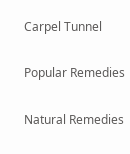Carpel Tunnel

Popular Remedies

Natural Remedies